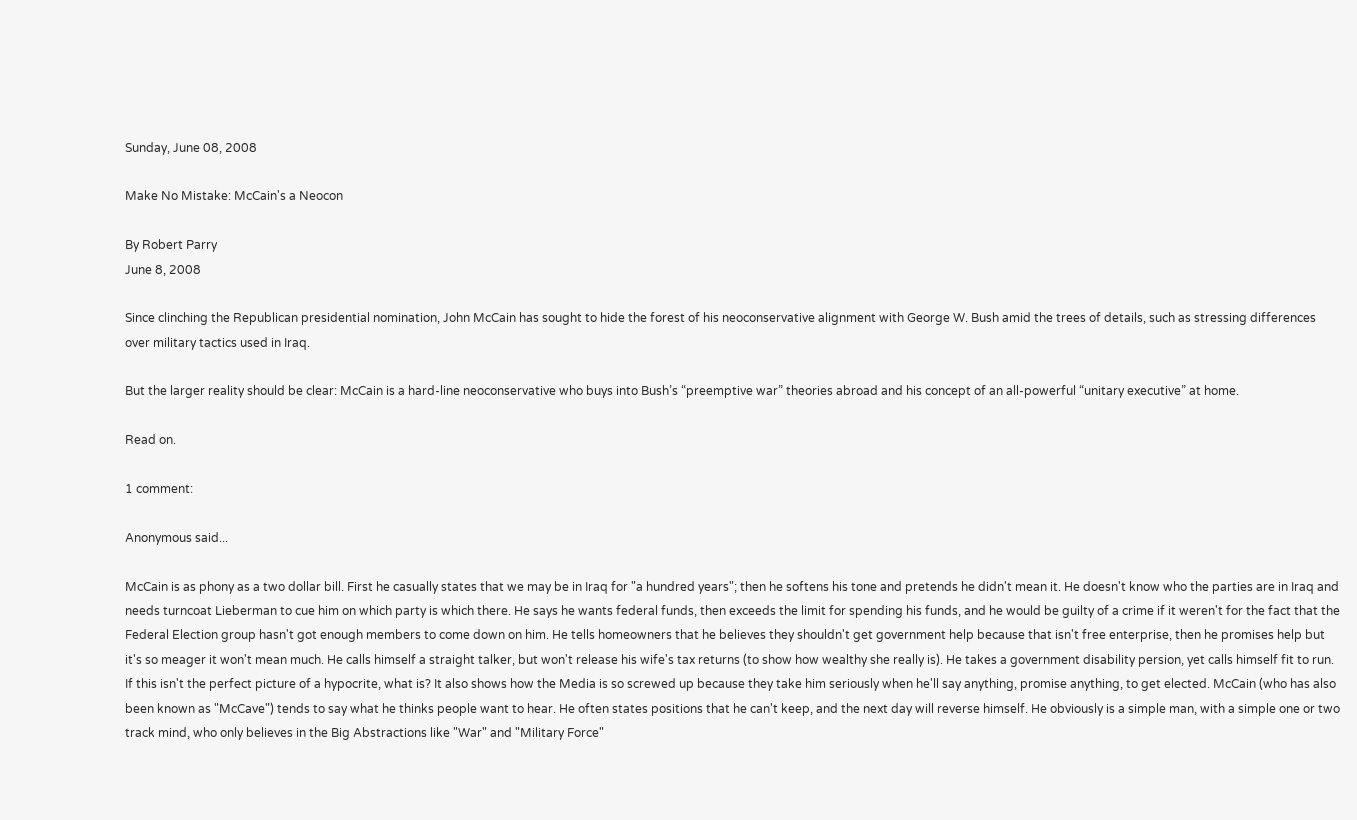Sunday, June 08, 2008

Make No Mistake: McCain's a Neocon

By Robert Parry
June 8, 2008

Since clinching the Republican presidential nomination, John McCain has sought to hide the forest of his neoconservative alignment with George W. Bush amid the trees of details, such as stressing differences over military tactics used in Iraq.

But the larger reality should be clear: McCain is a hard-line neoconservative who buys into Bush’s “preemptive war” theories abroad and his concept of an all-powerful “unitary executive” at home.

Read on.

1 comment:

Anonymous said...

McCain is as phony as a two dollar bill. First he casually states that we may be in Iraq for "a hundred years"; then he softens his tone and pretends he didn't mean it. He doesn't know who the parties are in Iraq and needs turncoat Lieberman to cue him on which party is which there. He says he wants federal funds, then exceeds the limit for spending his funds, and he would be guilty of a crime if it weren't for the fact that the Federal Election group hasn't got enough members to come down on him. He tells homeowners that he believes they shouldn't get government help because that isn't free enterprise, then he promises help but it's so meager it won't mean much. He calls himself a straight talker, but won't release his wife's tax returns (to show how wealthy she really is). He takes a government disability persion, yet calls himself fit to run. If this isn't the perfect picture of a hypocrite, what is? It also shows how the Media is so screwed up because they take him seriously when he'll say anything, promise anything, to get elected. McCain (who has also been known as "McCave") tends to say what he thinks people want to hear. He often states positions that he can't keep, and the next day will reverse himself. He obviously is a simple man, with a simple one or two track mind, who only believes in the Big Abstractions like "War" and "Military Force"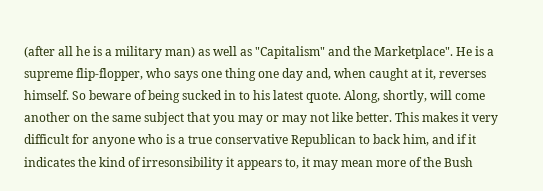(after all he is a military man) as well as "Capitalism" and the Marketplace". He is a supreme flip-flopper, who says one thing one day and, when caught at it, reverses himself. So beware of being sucked in to his latest quote. Along, shortly, will come another on the same subject that you may or may not like better. This makes it very difficult for anyone who is a true conservative Republican to back him, and if it indicates the kind of irresonsibility it appears to, it may mean more of the Bush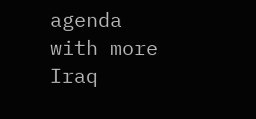agenda with more Iraq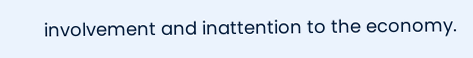involvement and inattention to the economy.